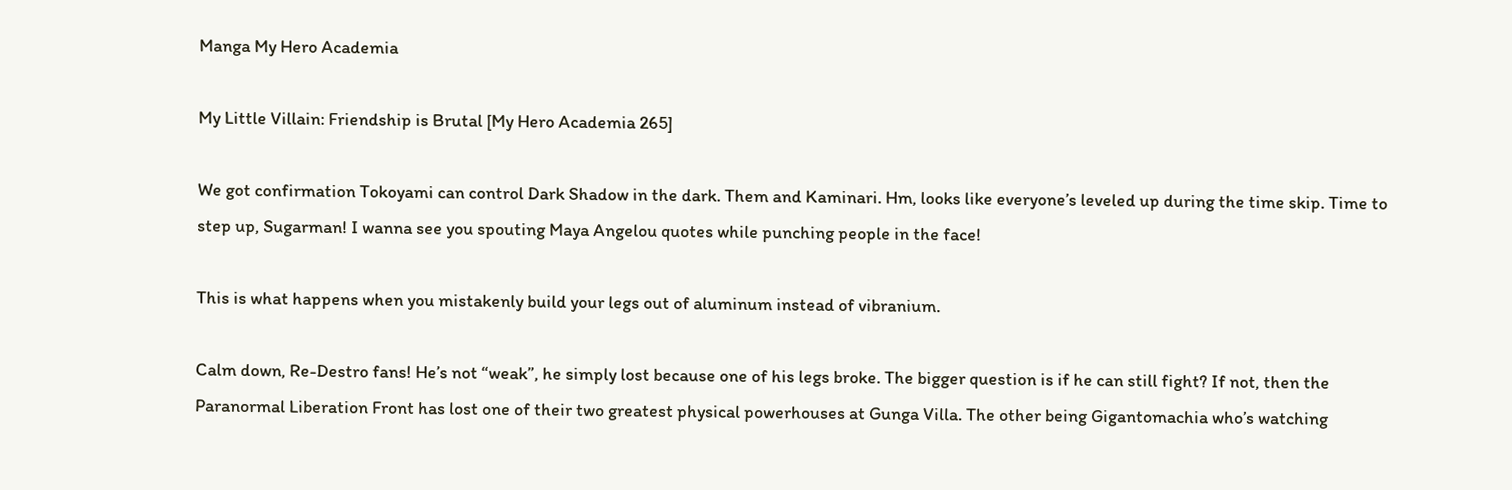Manga My Hero Academia

My Little Villain: Friendship is Brutal [My Hero Academia 265]

We got confirmation Tokoyami can control Dark Shadow in the dark. Them and Kaminari. Hm, looks like everyone’s leveled up during the time skip. Time to step up, Sugarman! I wanna see you spouting Maya Angelou quotes while punching people in the face!

This is what happens when you mistakenly build your legs out of aluminum instead of vibranium.

Calm down, Re-Destro fans! He’s not “weak”, he simply lost because one of his legs broke. The bigger question is if he can still fight? If not, then the Paranormal Liberation Front has lost one of their two greatest physical powerhouses at Gunga Villa. The other being Gigantomachia who’s watching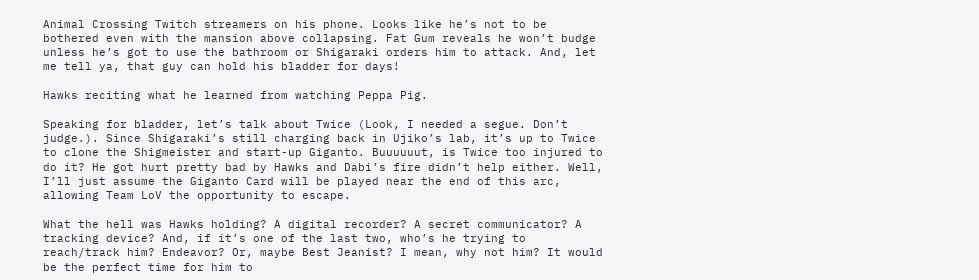Animal Crossing Twitch streamers on his phone. Looks like he’s not to be bothered even with the mansion above collapsing. Fat Gum reveals he won’t budge unless he’s got to use the bathroom or Shigaraki orders him to attack. And, let me tell ya, that guy can hold his bladder for days!

Hawks reciting what he learned from watching Peppa Pig.

Speaking for bladder, let’s talk about Twice (Look, I needed a segue. Don’t judge.). Since Shigaraki’s still charging back in Ujiko’s lab, it’s up to Twice to clone the Shigmeister and start-up Giganto. Buuuuuut, is Twice too injured to do it? He got hurt pretty bad by Hawks and Dabi’s fire didn’t help either. Well, I’ll just assume the Giganto Card will be played near the end of this arc, allowing Team LoV the opportunity to escape.

What the hell was Hawks holding? A digital recorder? A secret communicator? A tracking device? And, if it’s one of the last two, who’s he trying to reach/track him? Endeavor? Or, maybe Best Jeanist? I mean, why not him? It would be the perfect time for him to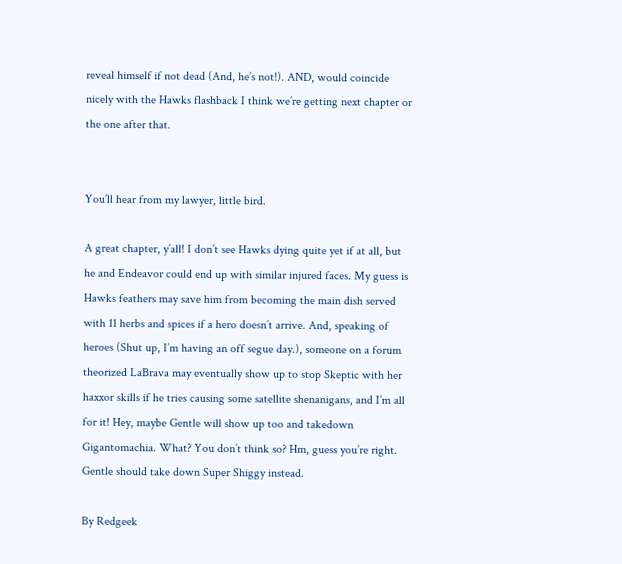reveal himself if not dead (And, he’s not!). AND, would coincide nicely with the Hawks flashback I think we’re getting next chapter or the one after that.


You’ll hear from my lawyer, little bird.

A great chapter, y’all! I don’t see Hawks dying quite yet if at all, but he and Endeavor could end up with similar injured faces. My guess is Hawks feathers may save him from becoming the main dish served with 11 herbs and spices if a hero doesn’t arrive. And, speaking of heroes (Shut up, I’m having an off segue day.), someone on a forum theorized LaBrava may eventually show up to stop Skeptic with her haxxor skills if he tries causing some satellite shenanigans, and I’m all for it! Hey, maybe Gentle will show up too and takedown Gigantomachia. What? You don’t think so? Hm, guess you’re right. Gentle should take down Super Shiggy instead.

By Redgeek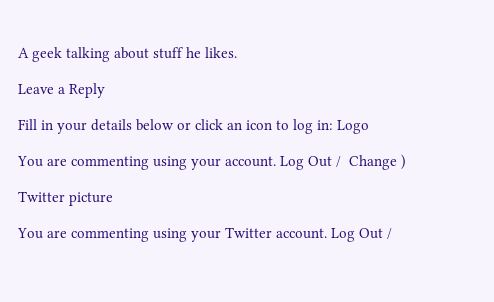A geek talking about stuff he likes.

Leave a Reply

Fill in your details below or click an icon to log in: Logo

You are commenting using your account. Log Out /  Change )

Twitter picture

You are commenting using your Twitter account. Log Out /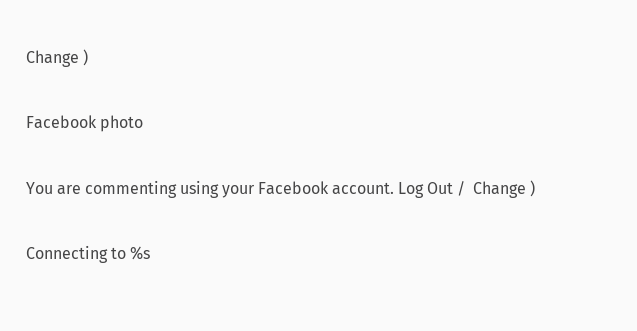Change )

Facebook photo

You are commenting using your Facebook account. Log Out /  Change )

Connecting to %s